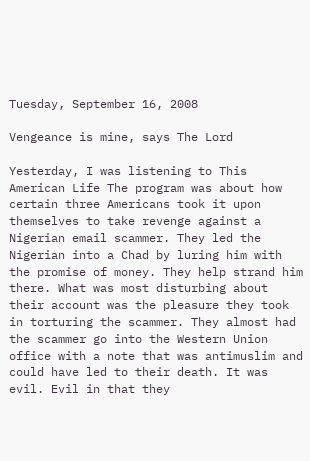Tuesday, September 16, 2008

Vengeance is mine, says The Lord

Yesterday, I was listening to This American Life The program was about how certain three Americans took it upon themselves to take revenge against a Nigerian email scammer. They led the Nigerian into a Chad by luring him with the promise of money. They help strand him there. What was most disturbing about their account was the pleasure they took in torturing the scammer. They almost had the scammer go into the Western Union office with a note that was antimuslim and could have led to their death. It was evil. Evil in that they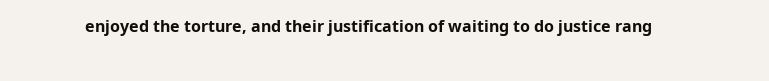enjoyed the torture, and their justification of waiting to do justice rang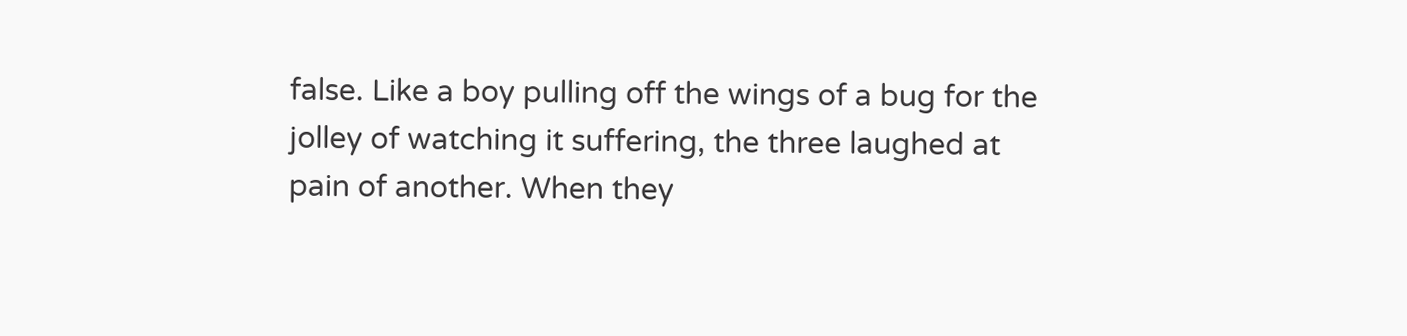false. Like a boy pulling off the wings of a bug for the jolley of watching it suffering, the three laughed at pain of another. When they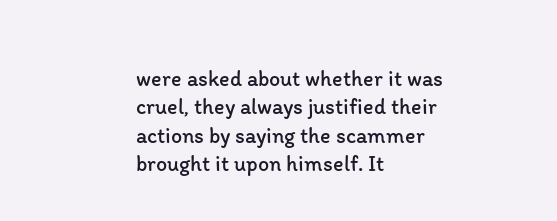were asked about whether it was cruel, they always justified their actions by saying the scammer brought it upon himself. It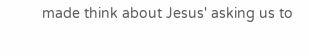made think about Jesus' asking us to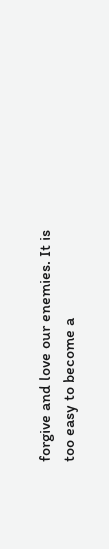forgive and love our enemies. It is too easy to become a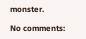monster.

No comments: